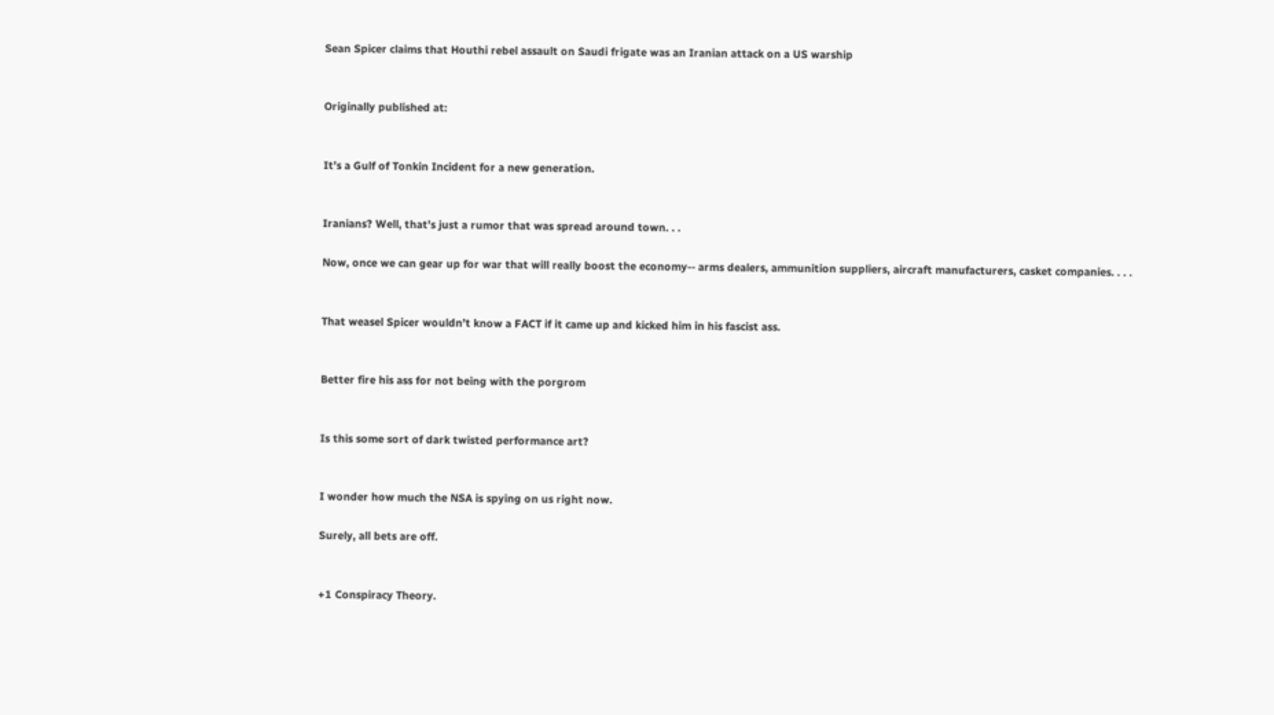Sean Spicer claims that Houthi rebel assault on Saudi frigate was an Iranian attack on a US warship


Originally published at:


It’s a Gulf of Tonkin Incident for a new generation.


Iranians? Well, that’s just a rumor that was spread around town. . .

Now, once we can gear up for war that will really boost the economy-- arms dealers, ammunition suppliers, aircraft manufacturers, casket companies. . . .


That weasel Spicer wouldn’t know a FACT if it came up and kicked him in his fascist ass.


Better fire his ass for not being with the porgrom


Is this some sort of dark twisted performance art?


I wonder how much the NSA is spying on us right now.

Surely, all bets are off.


+1 Conspiracy Theory.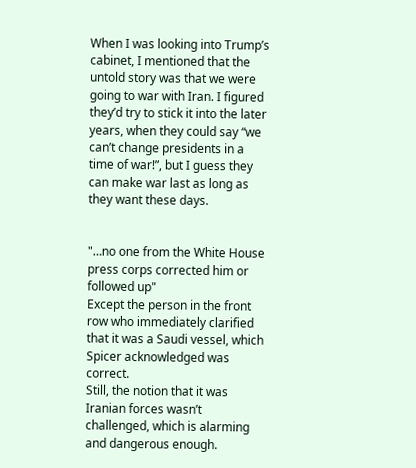When I was looking into Trump’s cabinet, I mentioned that the untold story was that we were going to war with Iran. I figured they’d try to stick it into the later years, when they could say “we can’t change presidents in a time of war!”, but I guess they can make war last as long as they want these days.


"…no one from the White House press corps corrected him or followed up"
Except the person in the front row who immediately clarified that it was a Saudi vessel, which Spicer acknowledged was correct.
Still, the notion that it was Iranian forces wasn’t challenged, which is alarming and dangerous enough.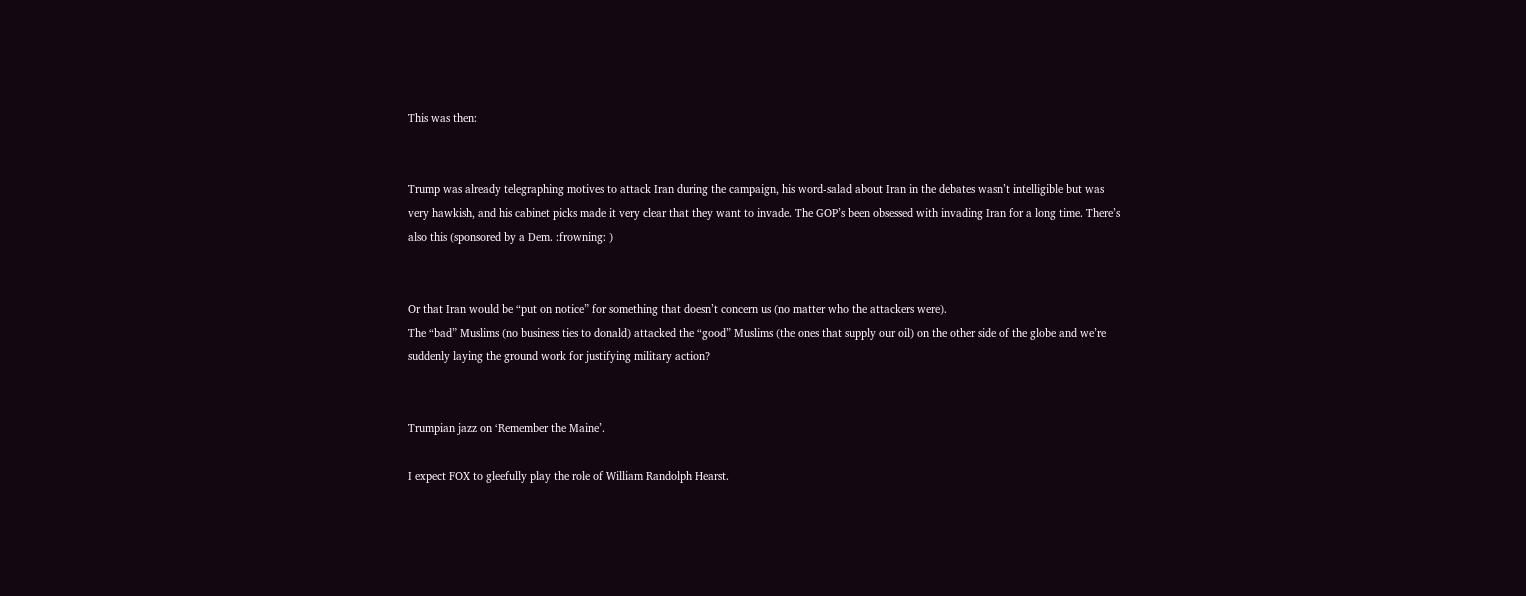This was then:


Trump was already telegraphing motives to attack Iran during the campaign, his word-salad about Iran in the debates wasn’t intelligible but was very hawkish, and his cabinet picks made it very clear that they want to invade. The GOP’s been obsessed with invading Iran for a long time. There’s also this (sponsored by a Dem. :frowning: )


Or that Iran would be “put on notice” for something that doesn’t concern us (no matter who the attackers were).
The “bad” Muslims (no business ties to donald) attacked the “good” Muslims (the ones that supply our oil) on the other side of the globe and we’re suddenly laying the ground work for justifying military action?


Trumpian jazz on ‘Remember the Maine’.

I expect FOX to gleefully play the role of William Randolph Hearst.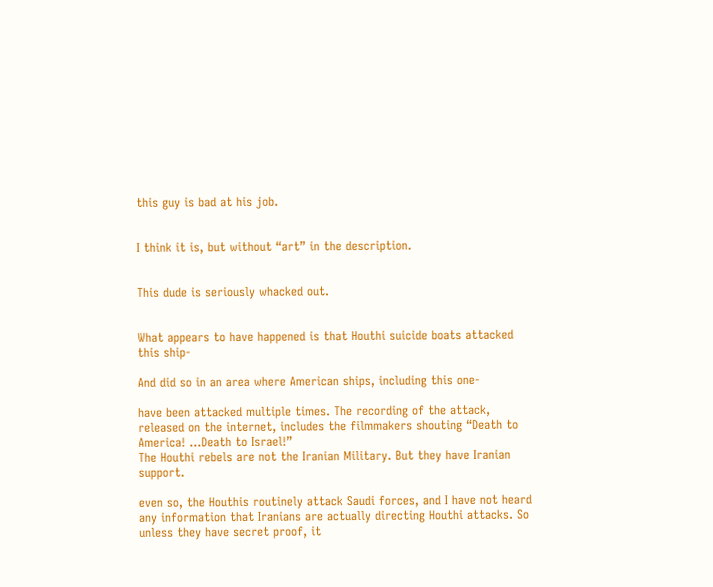this guy is bad at his job.


I think it is, but without “art” in the description.


This dude is seriously whacked out.


What appears to have happened is that Houthi suicide boats attacked this ship-

And did so in an area where American ships, including this one-

have been attacked multiple times. The recording of the attack, released on the internet, includes the filmmakers shouting “Death to America! …Death to Israel!”
The Houthi rebels are not the Iranian Military. But they have Iranian support.

even so, the Houthis routinely attack Saudi forces, and I have not heard any information that Iranians are actually directing Houthi attacks. So unless they have secret proof, it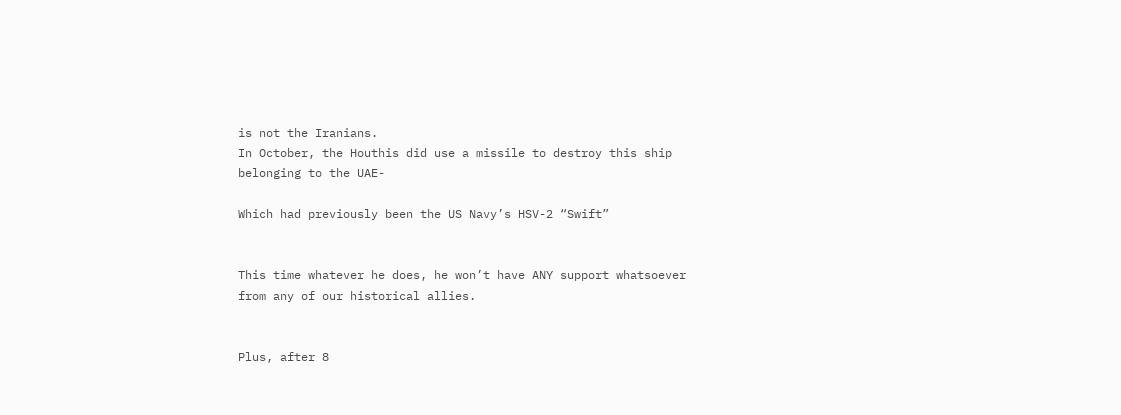is not the Iranians.
In October, the Houthis did use a missile to destroy this ship belonging to the UAE-

Which had previously been the US Navy’s HSV-2 “Swift”


This time whatever he does, he won’t have ANY support whatsoever from any of our historical allies.


Plus, after 8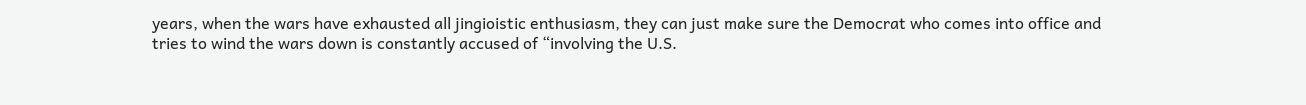years, when the wars have exhausted all jingioistic enthusiasm, they can just make sure the Democrat who comes into office and tries to wind the wars down is constantly accused of “involving the U.S.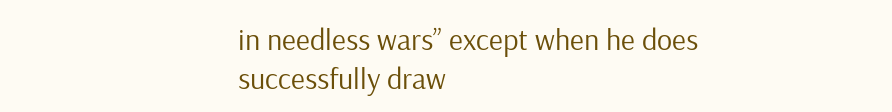in needless wars” except when he does successfully draw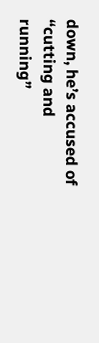down, he’s accused of “cutting and running”